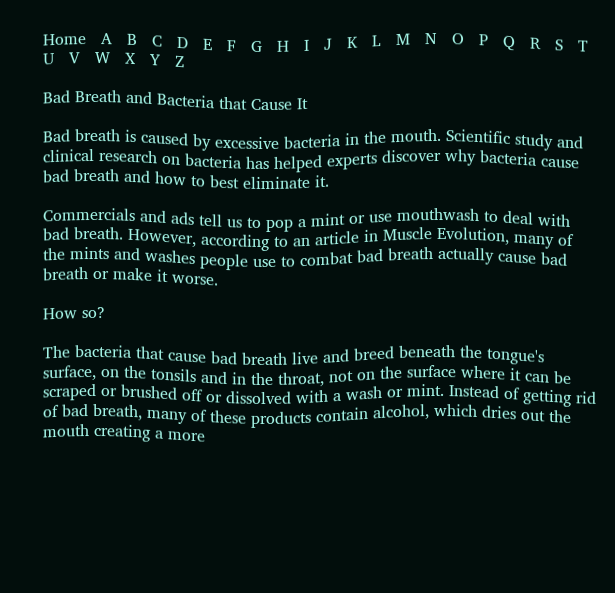Home   A   B   C   D   E   F   G   H   I   J   K   L   M   N   O   P   Q   R   S   T   U   V   W   X   Y   Z

Bad Breath and Bacteria that Cause It

Bad breath is caused by excessive bacteria in the mouth. Scientific study and clinical research on bacteria has helped experts discover why bacteria cause bad breath and how to best eliminate it.

Commercials and ads tell us to pop a mint or use mouthwash to deal with bad breath. However, according to an article in Muscle Evolution, many of the mints and washes people use to combat bad breath actually cause bad breath or make it worse.

How so?

The bacteria that cause bad breath live and breed beneath the tongue's surface, on the tonsils and in the throat, not on the surface where it can be scraped or brushed off or dissolved with a wash or mint. Instead of getting rid of bad breath, many of these products contain alcohol, which dries out the mouth creating a more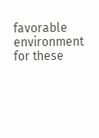favorable environment for these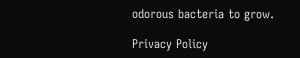odorous bacteria to grow.

Privacy Policy